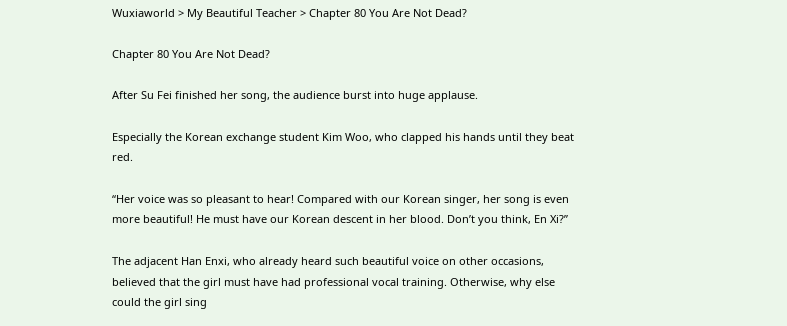Wuxiaworld > My Beautiful Teacher > Chapter 80 You Are Not Dead?

Chapter 80 You Are Not Dead?

After Su Fei finished her song, the audience burst into huge applause.

Especially the Korean exchange student Kim Woo, who clapped his hands until they beat red.

“Her voice was so pleasant to hear! Compared with our Korean singer, her song is even more beautiful! He must have our Korean descent in her blood. Don’t you think, En Xi?”

The adjacent Han Enxi, who already heard such beautiful voice on other occasions, believed that the girl must have had professional vocal training. Otherwise, why else could the girl sing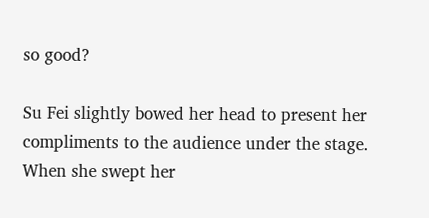so good?

Su Fei slightly bowed her head to present her compliments to the audience under the stage. When she swept her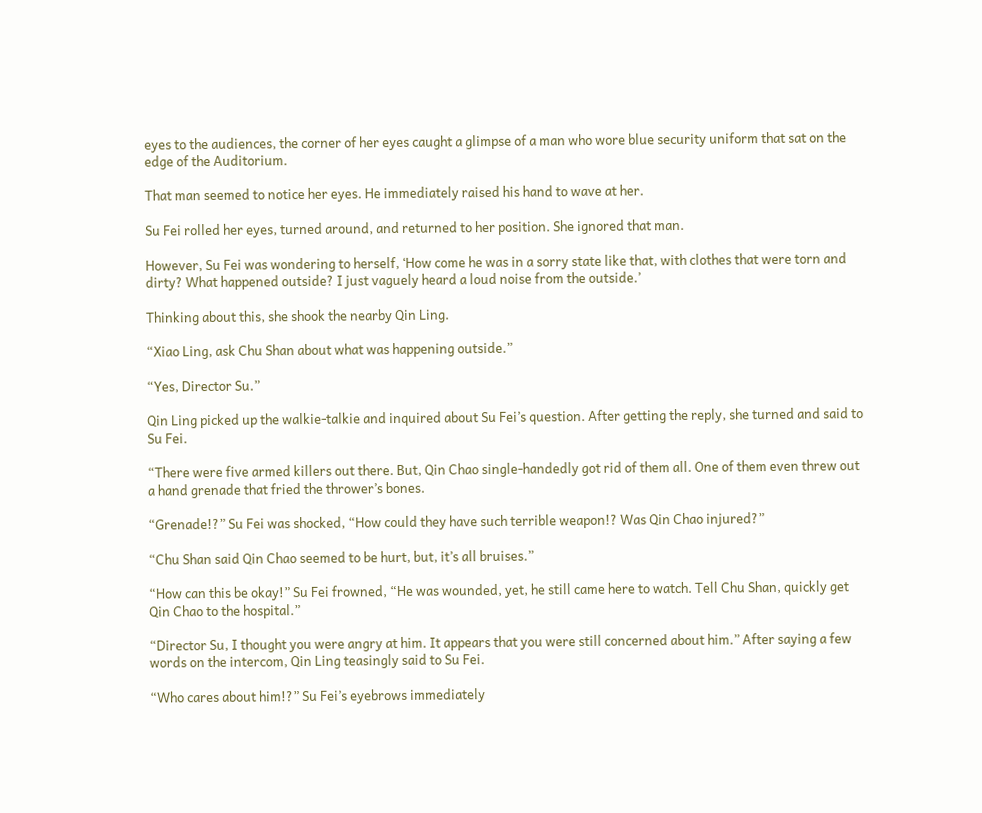eyes to the audiences, the corner of her eyes caught a glimpse of a man who wore blue security uniform that sat on the edge of the Auditorium.

That man seemed to notice her eyes. He immediately raised his hand to wave at her.

Su Fei rolled her eyes, turned around, and returned to her position. She ignored that man.

However, Su Fei was wondering to herself, ‘How come he was in a sorry state like that, with clothes that were torn and dirty? What happened outside? I just vaguely heard a loud noise from the outside.’

Thinking about this, she shook the nearby Qin Ling.

“Xiao Ling, ask Chu Shan about what was happening outside.”

“Yes, Director Su.”

Qin Ling picked up the walkie-talkie and inquired about Su Fei’s question. After getting the reply, she turned and said to Su Fei.

“There were five armed killers out there. But, Qin Chao single-handedly got rid of them all. One of them even threw out a hand grenade that fried the thrower’s bones.

“Grenade!?” Su Fei was shocked, “How could they have such terrible weapon!? Was Qin Chao injured?”

“Chu Shan said Qin Chao seemed to be hurt, but, it’s all bruises.”

“How can this be okay!” Su Fei frowned, “He was wounded, yet, he still came here to watch. Tell Chu Shan, quickly get Qin Chao to the hospital.”

“Director Su, I thought you were angry at him. It appears that you were still concerned about him.” After saying a few words on the intercom, Qin Ling teasingly said to Su Fei.

“Who cares about him!?” Su Fei’s eyebrows immediately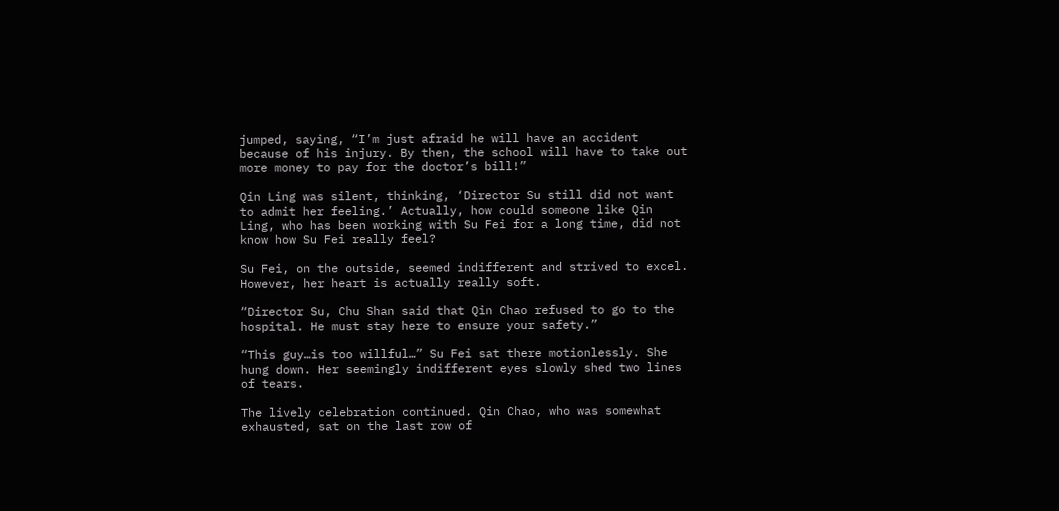jumped, saying, “I’m just afraid he will have an accident because of his injury. By then, the school will have to take out more money to pay for the doctor’s bill!”

Qin Ling was silent, thinking, ‘Director Su still did not want to admit her feeling.’ Actually, how could someone like Qin Ling, who has been working with Su Fei for a long time, did not know how Su Fei really feel?

Su Fei, on the outside, seemed indifferent and strived to excel. However, her heart is actually really soft.

“Director Su, Chu Shan said that Qin Chao refused to go to the hospital. He must stay here to ensure your safety.”

“This guy…is too willful…” Su Fei sat there motionlessly. She hung down. Her seemingly indifferent eyes slowly shed two lines of tears.

The lively celebration continued. Qin Chao, who was somewhat exhausted, sat on the last row of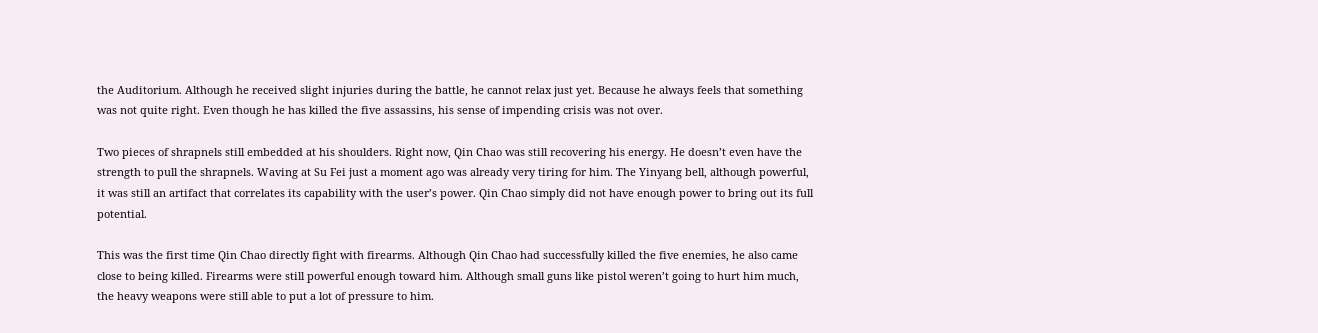the Auditorium. Although he received slight injuries during the battle, he cannot relax just yet. Because he always feels that something was not quite right. Even though he has killed the five assassins, his sense of impending crisis was not over.

Two pieces of shrapnels still embedded at his shoulders. Right now, Qin Chao was still recovering his energy. He doesn’t even have the strength to pull the shrapnels. Waving at Su Fei just a moment ago was already very tiring for him. The Yinyang bell, although powerful, it was still an artifact that correlates its capability with the user’s power. Qin Chao simply did not have enough power to bring out its full potential.

This was the first time Qin Chao directly fight with firearms. Although Qin Chao had successfully killed the five enemies, he also came close to being killed. Firearms were still powerful enough toward him. Although small guns like pistol weren’t going to hurt him much, the heavy weapons were still able to put a lot of pressure to him.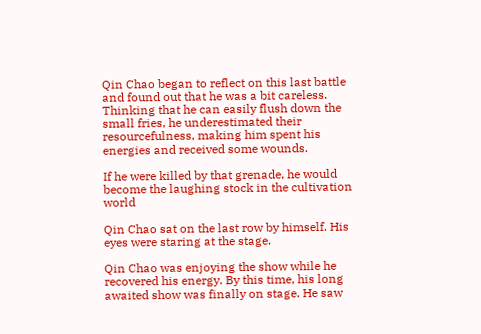Qin Chao began to reflect on this last battle and found out that he was a bit careless. Thinking that he can easily flush down the small fries, he underestimated their resourcefulness, making him spent his energies and received some wounds.

If he were killed by that grenade, he would become the laughing stock in the cultivation world

Qin Chao sat on the last row by himself. His eyes were staring at the stage.

Qin Chao was enjoying the show while he recovered his energy. By this time, his long awaited show was finally on stage. He saw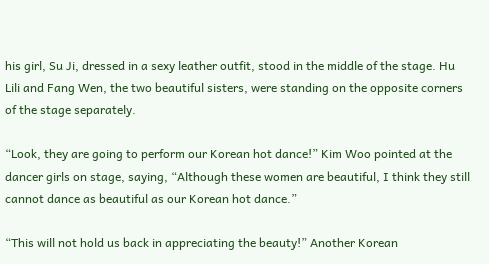his girl, Su Ji, dressed in a sexy leather outfit, stood in the middle of the stage. Hu Lili and Fang Wen, the two beautiful sisters, were standing on the opposite corners of the stage separately.

“Look, they are going to perform our Korean hot dance!” Kim Woo pointed at the dancer girls on stage, saying, “Although these women are beautiful, I think they still cannot dance as beautiful as our Korean hot dance.”

“This will not hold us back in appreciating the beauty!” Another Korean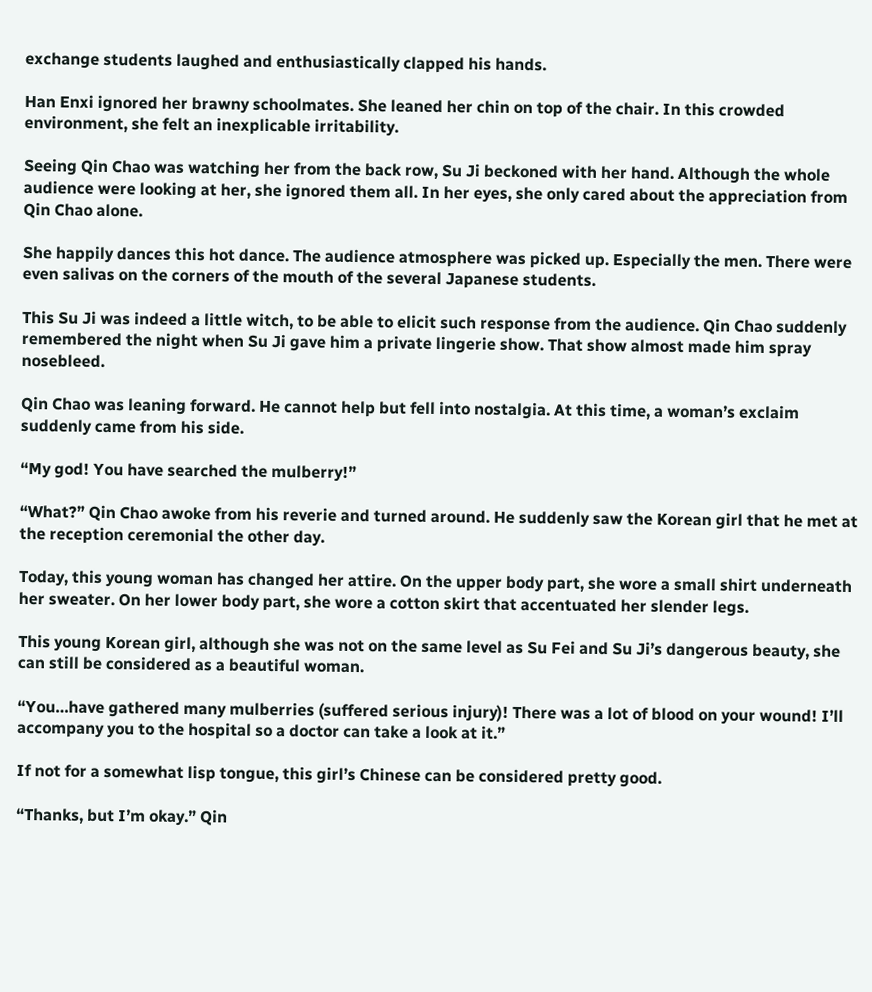exchange students laughed and enthusiastically clapped his hands.

Han Enxi ignored her brawny schoolmates. She leaned her chin on top of the chair. In this crowded environment, she felt an inexplicable irritability.

Seeing Qin Chao was watching her from the back row, Su Ji beckoned with her hand. Although the whole audience were looking at her, she ignored them all. In her eyes, she only cared about the appreciation from Qin Chao alone.

She happily dances this hot dance. The audience atmosphere was picked up. Especially the men. There were even salivas on the corners of the mouth of the several Japanese students.

This Su Ji was indeed a little witch, to be able to elicit such response from the audience. Qin Chao suddenly remembered the night when Su Ji gave him a private lingerie show. That show almost made him spray nosebleed.

Qin Chao was leaning forward. He cannot help but fell into nostalgia. At this time, a woman’s exclaim suddenly came from his side.

“My god! You have searched the mulberry!”

“What?” Qin Chao awoke from his reverie and turned around. He suddenly saw the Korean girl that he met at the reception ceremonial the other day.

Today, this young woman has changed her attire. On the upper body part, she wore a small shirt underneath her sweater. On her lower body part, she wore a cotton skirt that accentuated her slender legs.

This young Korean girl, although she was not on the same level as Su Fei and Su Ji’s dangerous beauty, she can still be considered as a beautiful woman.

“You…have gathered many mulberries (suffered serious injury)! There was a lot of blood on your wound! I’ll accompany you to the hospital so a doctor can take a look at it.”

If not for a somewhat lisp tongue, this girl’s Chinese can be considered pretty good.

“Thanks, but I’m okay.” Qin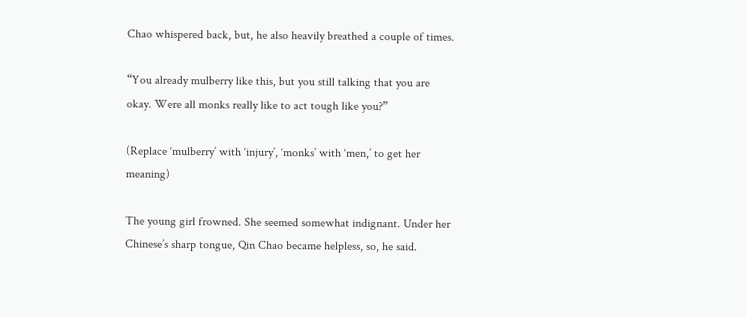Chao whispered back, but, he also heavily breathed a couple of times.

“You already mulberry like this, but you still talking that you are okay. Were all monks really like to act tough like you?”

(Replace ‘mulberry’ with ‘injury’, ‘monks’ with ‘men,’ to get her meaning)

The young girl frowned. She seemed somewhat indignant. Under her Chinese’s sharp tongue, Qin Chao became helpless, so, he said.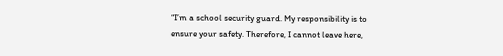“I’m a school security guard. My responsibility is to ensure your safety. Therefore, I cannot leave here,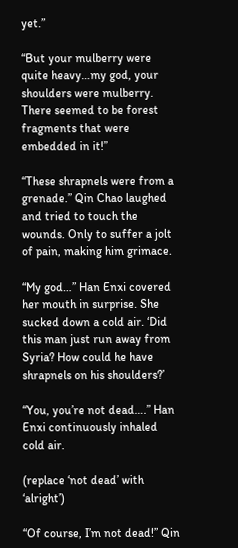yet.”

“But your mulberry were quite heavy…my god, your shoulders were mulberry. There seemed to be forest fragments that were embedded in it!”

“These shrapnels were from a grenade.” Qin Chao laughed and tried to touch the wounds. Only to suffer a jolt of pain, making him grimace.

“My god…” Han Enxi covered her mouth in surprise. She sucked down a cold air. ‘Did this man just run away from Syria? How could he have shrapnels on his shoulders?’

“You, you’re not dead….” Han Enxi continuously inhaled cold air.

(replace ‘not dead’ with ‘alright’)

“Of course, I’m not dead!” Qin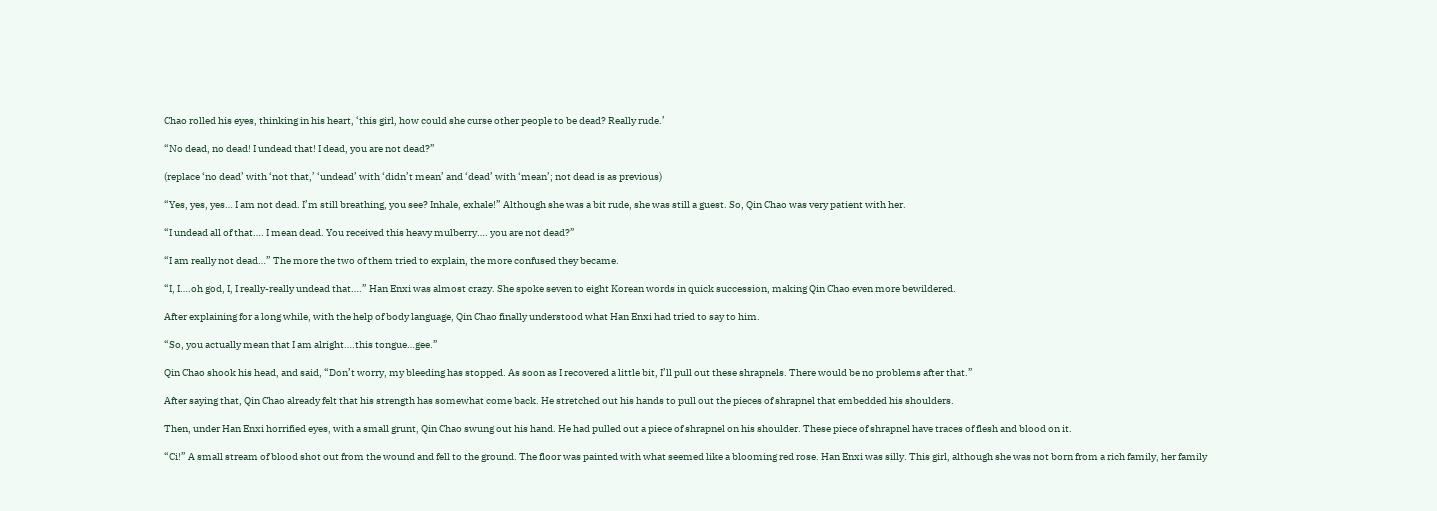Chao rolled his eyes, thinking in his heart, ‘this girl, how could she curse other people to be dead? Really rude.’

“No dead, no dead! I undead that! I dead, you are not dead?”

(replace ‘no dead’ with ‘not that,’ ‘undead’ with ‘didn’t mean’ and ‘dead’ with ‘mean’; not dead is as previous)

“Yes, yes, yes… I am not dead. I’m still breathing, you see? Inhale, exhale!” Although she was a bit rude, she was still a guest. So, Qin Chao was very patient with her.

“I undead all of that…. I mean dead. You received this heavy mulberry…. you are not dead?”

“I am really not dead…” The more the two of them tried to explain, the more confused they became.

“I, I….oh god, I, I really-really undead that….” Han Enxi was almost crazy. She spoke seven to eight Korean words in quick succession, making Qin Chao even more bewildered.

After explaining for a long while, with the help of body language, Qin Chao finally understood what Han Enxi had tried to say to him.

“So, you actually mean that I am alright….this tongue…gee.”

Qin Chao shook his head, and said, “Don’t worry, my bleeding has stopped. As soon as I recovered a little bit, I’ll pull out these shrapnels. There would be no problems after that.”

After saying that, Qin Chao already felt that his strength has somewhat come back. He stretched out his hands to pull out the pieces of shrapnel that embedded his shoulders.

Then, under Han Enxi horrified eyes, with a small grunt, Qin Chao swung out his hand. He had pulled out a piece of shrapnel on his shoulder. These piece of shrapnel have traces of flesh and blood on it.

“Ci!” A small stream of blood shot out from the wound and fell to the ground. The floor was painted with what seemed like a blooming red rose. Han Enxi was silly. This girl, although she was not born from a rich family, her family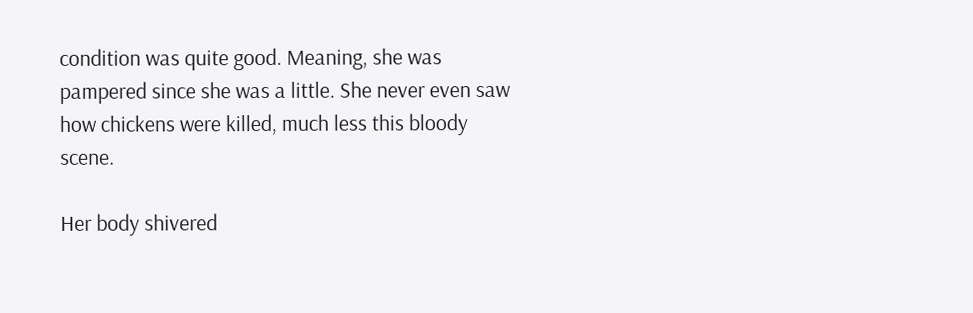condition was quite good. Meaning, she was pampered since she was a little. She never even saw how chickens were killed, much less this bloody scene.

Her body shivered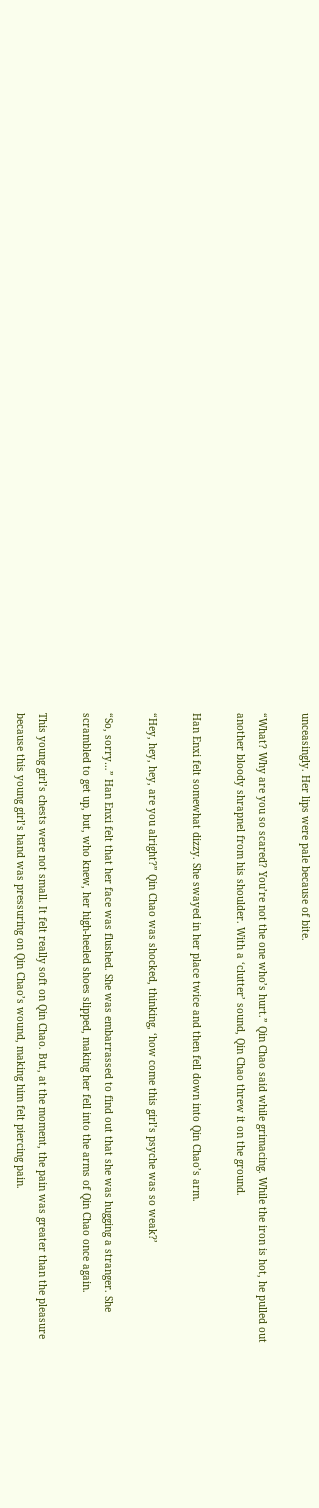unceasingly. Her lips were pale because of bite.

“What? Why are you so scared? You’re not the one who’s hurt.” Qin Chao said while grimacing. While the iron is hot, he pulled out another bloody shrapnel from his shoulder. With a ‘clutter’ sound, Qin Chao threw it on the ground.

Han Enxi felt somewhat dizzy. She swayed in her place twice and then fell down into Qin Chao’s arm.

“Hey, hey, hey, are you alright?” Qin Chao was shocked, thinking, ‘how come this girl’s psyche was so weak?’

“So, sorry…” Han Enxi felt that her face was flushed. She was embarrassed to find out that she was hugging a stranger. She scrambled to get up, but, who knew, her high-heeled shoes slipped, making her fell into the arms of Qin Chao once again.

This young girl’s chests were not small. It felt really soft on Qin Chao. But, at the moment, the pain was greater than the pleasure because this young girl’s hand was pressuring on Qin Chao’s wound, making him felt piercing pain.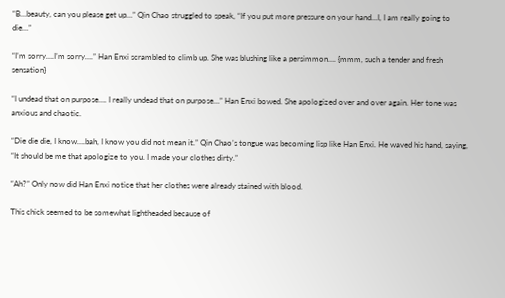“B…beauty, can you please get up…” Qin Chao struggled to speak, “If you put more pressure on your hand…I, I am really going to die…”

“I’m sorry….I’m sorry….” Han Enxi scrambled to climb up. She was blushing like a persimmon…. {mmm, such a tender and fresh sensation}

“I undead that on purpose…. I really undead that on purpose…” Han Enxi bowed. She apologized over and over again. Her tone was anxious and chaotic.

“Die die die, I know….bah, I know you did not mean it.” Qin Chao’s tongue was becoming lisp like Han Enxi. He waved his hand, saying, “It should be me that apologize to you. I made your clothes dirty.”

“Ah?” Only now did Han Enxi notice that her clothes were already stained with blood.

This chick seemed to be somewhat lightheaded because of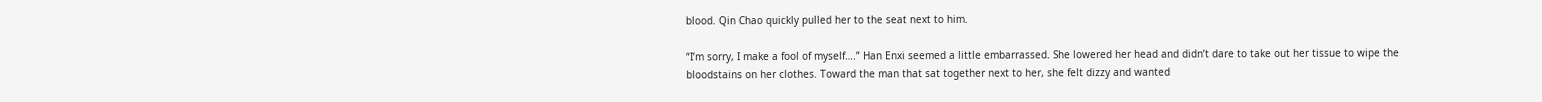blood. Qin Chao quickly pulled her to the seat next to him.

“I’m sorry, I make a fool of myself….” Han Enxi seemed a little embarrassed. She lowered her head and didn’t dare to take out her tissue to wipe the bloodstains on her clothes. Toward the man that sat together next to her, she felt dizzy and wanted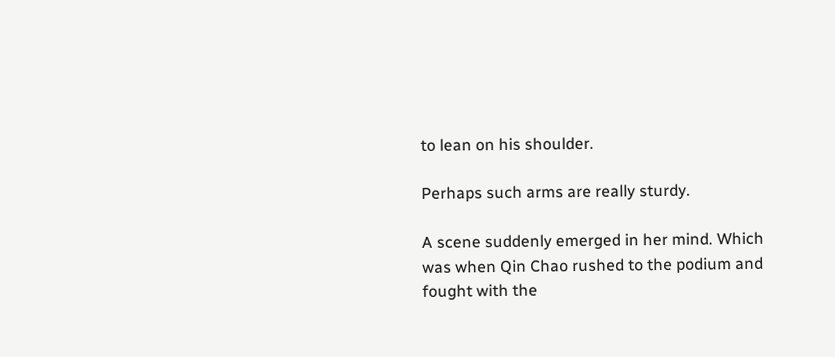to lean on his shoulder.

Perhaps such arms are really sturdy.

A scene suddenly emerged in her mind. Which was when Qin Chao rushed to the podium and fought with the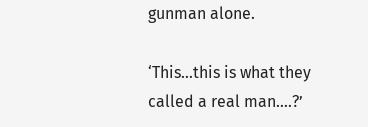gunman alone.

‘This…this is what they called a real man….?’